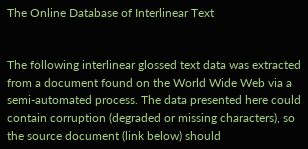The Online Database of Interlinear Text


The following interlinear glossed text data was extracted from a document found on the World Wide Web via a semi-automated process. The data presented here could contain corruption (degraded or missing characters), so the source document (link below) should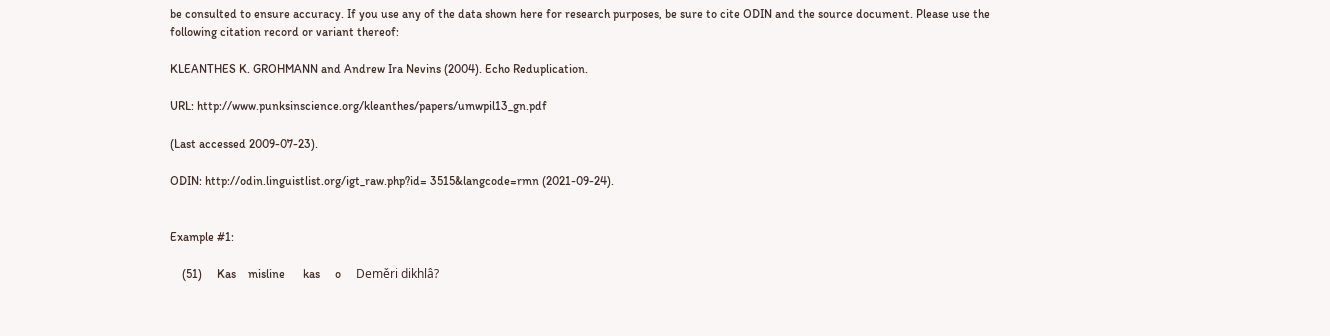be consulted to ensure accuracy. If you use any of the data shown here for research purposes, be sure to cite ODIN and the source document. Please use the following citation record or variant thereof:

KLEANTHES K. GROHMANN and Andrew Ira Nevins (2004). Echo Reduplication.

URL: http://www.punksinscience.org/kleanthes/papers/umwpil13_gn.pdf

(Last accessed 2009-07-23).

ODIN: http://odin.linguistlist.org/igt_raw.php?id= 3515&langcode=rmn (2021-09-24).


Example #1:

    (51)     Kas    misline      kas     o     Deměri dikhlâ?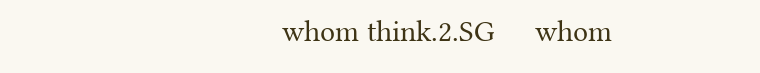whom think.2.SG     whom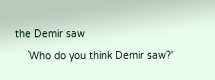the Demir saw
    `Who do you think Demir saw?'